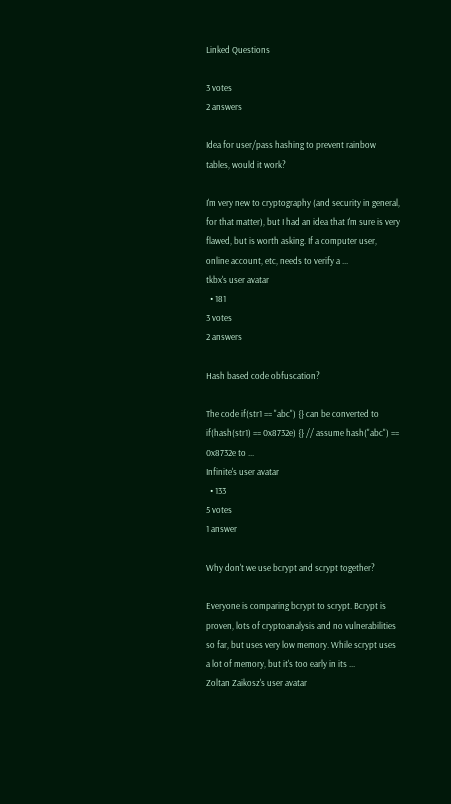Linked Questions

3 votes
2 answers

Idea for user/pass hashing to prevent rainbow tables, would it work?

I'm very new to cryptography (and security in general, for that matter), but I had an idea that I'm sure is very flawed, but is worth asking. If a computer user, online account, etc, needs to verify a ...
tkbx's user avatar
  • 181
3 votes
2 answers

Hash based code obfuscation?

The code if(str1 == "abc") {} can be converted to if(hash(str1) == 0x8732e) {} // assume hash("abc") == 0x8732e to ...
Infinite's user avatar
  • 133
5 votes
1 answer

Why don't we use bcrypt and scrypt together?

Everyone is comparing bcrypt to scrypt. Bcrypt is proven, lots of cryptoanalysis and no vulnerabilities so far, but uses very low memory. While scrypt uses a lot of memory, but it's too early in its ...
Zoltan Zaikosz's user avatar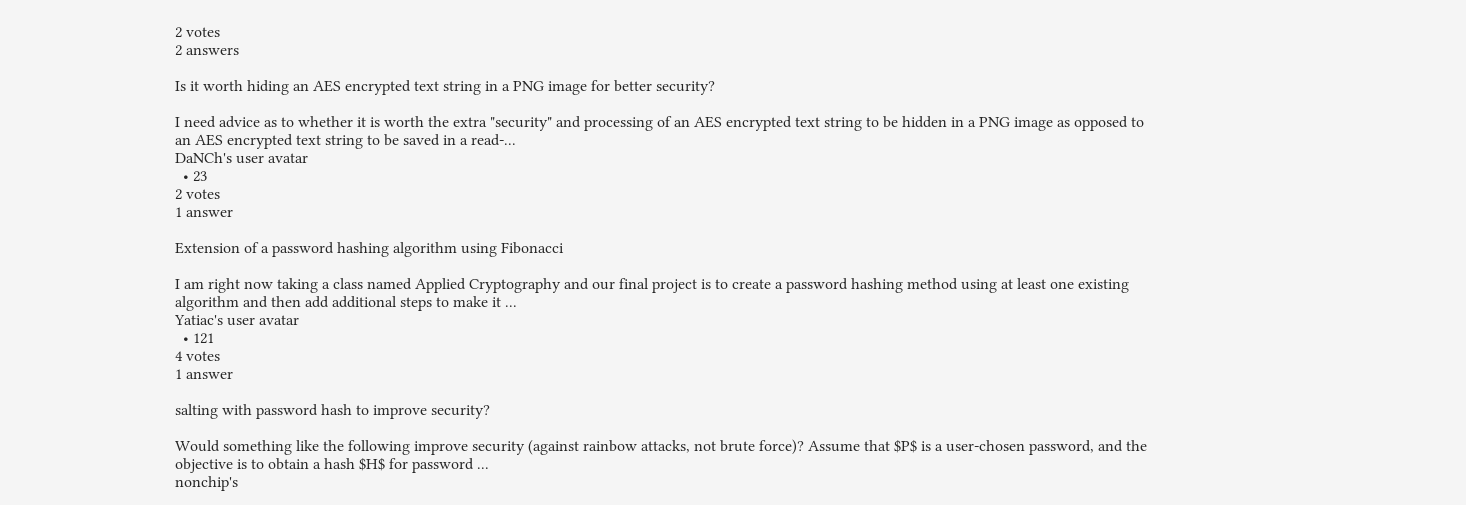2 votes
2 answers

Is it worth hiding an AES encrypted text string in a PNG image for better security?

I need advice as to whether it is worth the extra "security" and processing of an AES encrypted text string to be hidden in a PNG image as opposed to an AES encrypted text string to be saved in a read-...
DaNCh's user avatar
  • 23
2 votes
1 answer

Extension of a password hashing algorithm using Fibonacci

I am right now taking a class named Applied Cryptography and our final project is to create a password hashing method using at least one existing algorithm and then add additional steps to make it ...
Yatiac's user avatar
  • 121
4 votes
1 answer

salting with password hash to improve security?

Would something like the following improve security (against rainbow attacks, not brute force)? Assume that $P$ is a user-chosen password, and the objective is to obtain a hash $H$ for password ...
nonchip's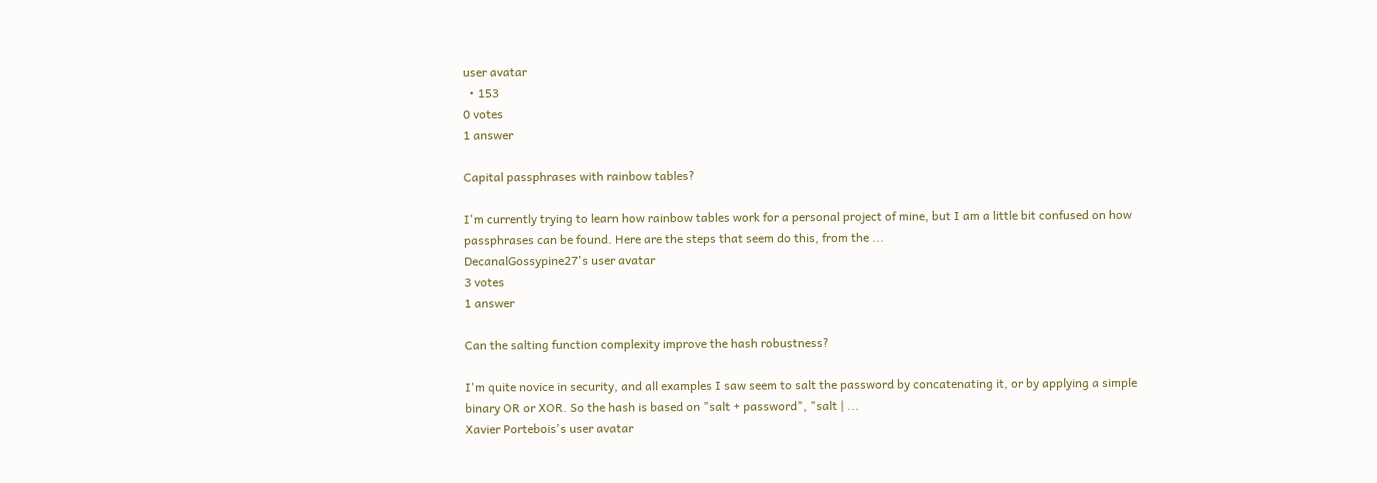user avatar
  • 153
0 votes
1 answer

Capital passphrases with rainbow tables?

I'm currently trying to learn how rainbow tables work for a personal project of mine, but I am a little bit confused on how passphrases can be found. Here are the steps that seem do this, from the ...
DecanalGossypine27's user avatar
3 votes
1 answer

Can the salting function complexity improve the hash robustness?

I'm quite novice in security, and all examples I saw seem to salt the password by concatenating it, or by applying a simple binary OR or XOR. So the hash is based on "salt + password", "salt | ...
Xavier Portebois's user avatar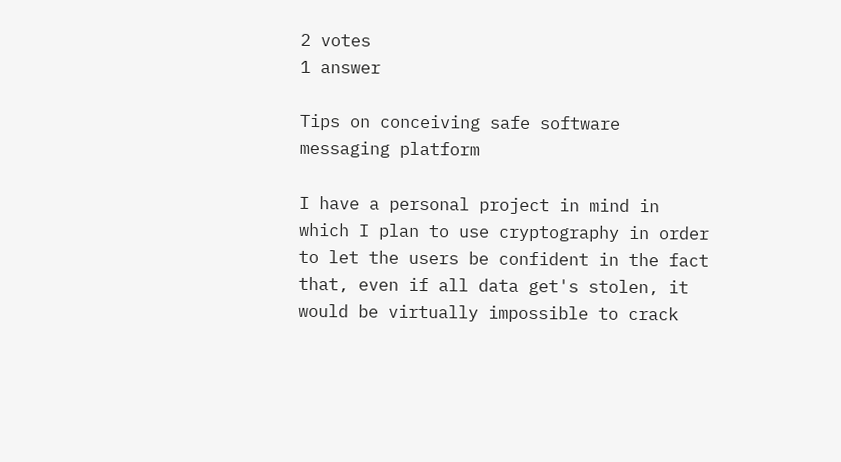2 votes
1 answer

Tips on conceiving safe software messaging platform

I have a personal project in mind in which I plan to use cryptography in order to let the users be confident in the fact that, even if all data get's stolen, it would be virtually impossible to crack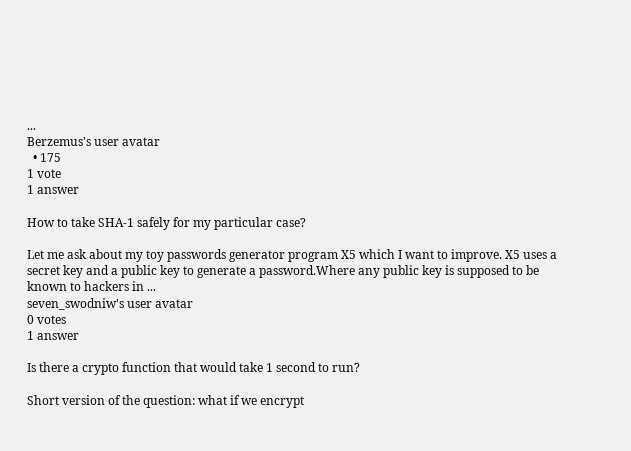...
Berzemus's user avatar
  • 175
1 vote
1 answer

How to take SHA-1 safely for my particular case?

Let me ask about my toy passwords generator program X5 which I want to improve. X5 uses a secret key and a public key to generate a password.Where any public key is supposed to be known to hackers in ...
seven_swodniw's user avatar
0 votes
1 answer

Is there a crypto function that would take 1 second to run?

Short version of the question: what if we encrypt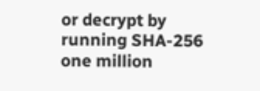or decrypt by running SHA-256 one million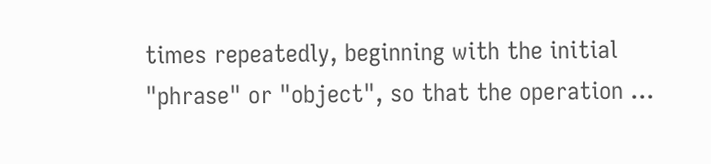times repeatedly, beginning with the initial "phrase" or "object", so that the operation ...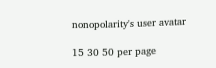nonopolarity's user avatar

15 30 50 per page